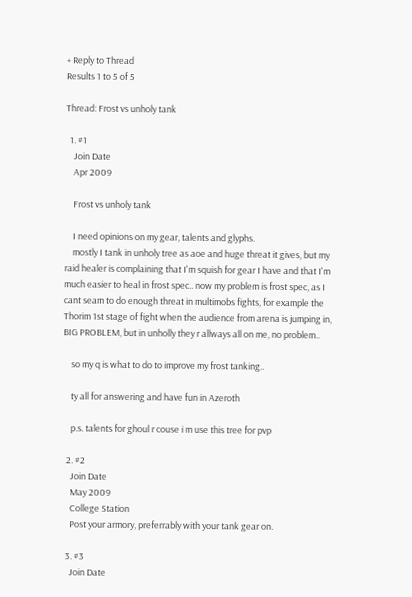+ Reply to Thread
Results 1 to 5 of 5

Thread: Frost vs unholy tank

  1. #1
    Join Date
    Apr 2009

    Frost vs unholy tank

    I need opinions on my gear, talents and glyphs.
    mostly I tank in unholy tree as aoe and huge threat it gives, but my raid healer is complaining that I'm squish for gear I have and that I'm much easier to heal in frost spec.. now my problem is frost spec, as I cant seam to do enough threat in multimobs fights, for example the Thorim 1st stage of fight when the audience from arena is jumping in, BIG PROBLEM, but in unholly they r allways all on me, no problem..

    so my q is what to do to improve my frost tanking..

    ty all for answering and have fun in Azeroth

    p.s. talents for ghoul r couse i m use this tree for pvp

  2. #2
    Join Date
    May 2009
    College Station
    Post your armory, preferrably with your tank gear on.

  3. #3
    Join Date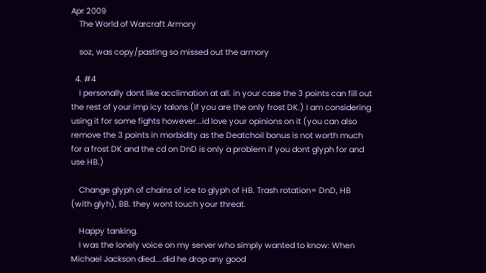Apr 2009
    The World of Warcraft Armory

    soz, was copy/pasting so missed out the armory

  4. #4
    I personally dont like acclimation at all. in your case the 3 points can fill out the rest of your imp icy talons (if you are the only frost DK.) I am considering using it for some fights however...id love your opinions on it (you can also remove the 3 points in morbidity as the Deatchoil bonus is not worth much for a frost DK and the cd on DnD is only a problem if you dont glyph for and use HB.)

    Change glyph of chains of ice to glyph of HB. Trash rotation= DnD, HB (with glyh), BB. they wont touch your threat.

    Happy tanking.
    I was the lonely voice on my server who simply wanted to know: When Michael Jackson died....did he drop any good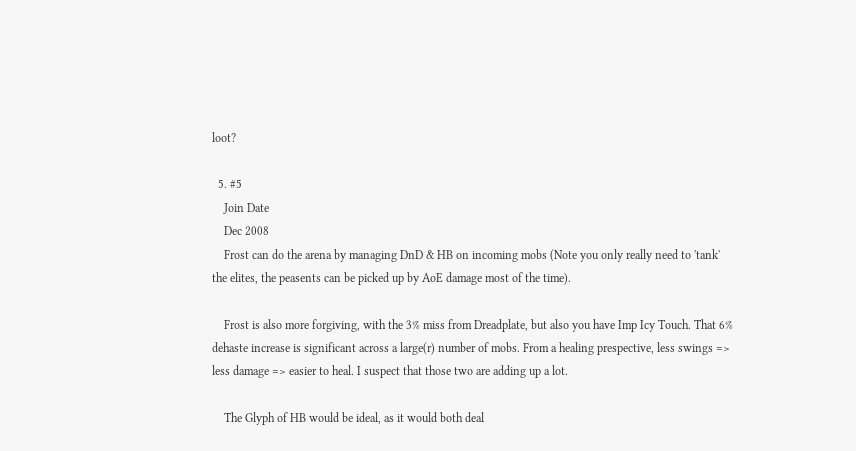loot?

  5. #5
    Join Date
    Dec 2008
    Frost can do the arena by managing DnD & HB on incoming mobs (Note you only really need to 'tank' the elites, the peasents can be picked up by AoE damage most of the time).

    Frost is also more forgiving, with the 3% miss from Dreadplate, but also you have Imp Icy Touch. That 6% dehaste increase is significant across a large(r) number of mobs. From a healing prespective, less swings => less damage => easier to heal. I suspect that those two are adding up a lot.

    The Glyph of HB would be ideal, as it would both deal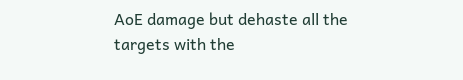AoE damage but dehaste all the targets with the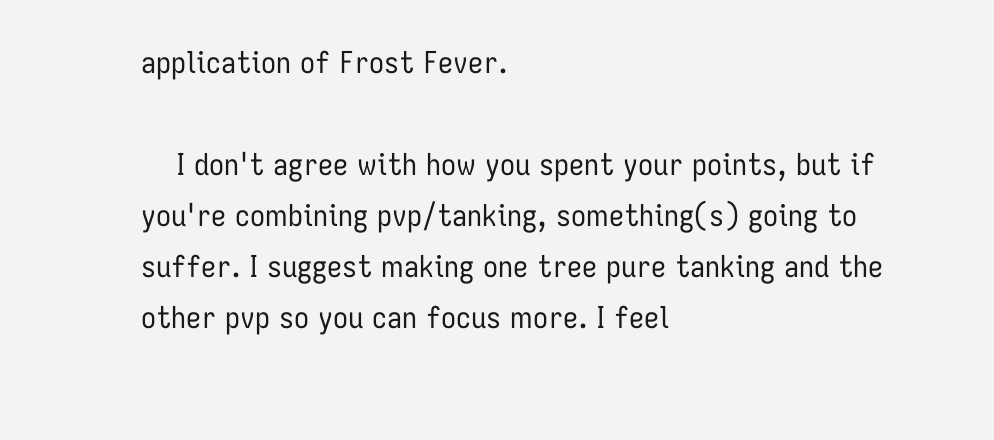application of Frost Fever.

    I don't agree with how you spent your points, but if you're combining pvp/tanking, something(s) going to suffer. I suggest making one tree pure tanking and the other pvp so you can focus more. I feel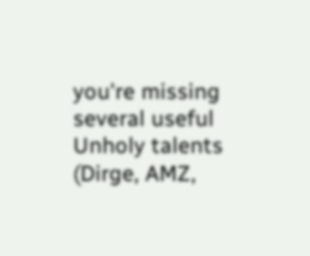you're missing several useful Unholy talents (Dirge, AMZ,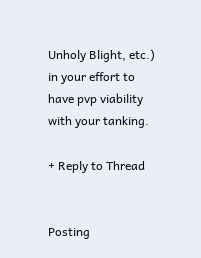Unholy Blight, etc.) in your effort to have pvp viability with your tanking.

+ Reply to Thread


Posting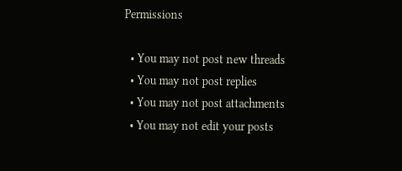Permissions

  • You may not post new threads
  • You may not post replies
  • You may not post attachments
  • You may not edit your posts